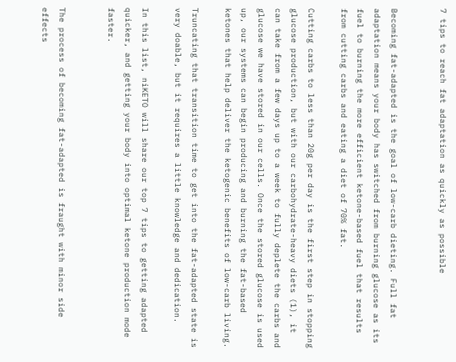7 tips to reach fat adaptation as quickly as possible


Becoming fat-adapted is the goal of low-carb dieting. Full fat adaptation means your body has switched from burning glucose as its fuel to burning the more efficient ketone-based fuel that results from cutting carbs and eating a diet of 70% fat.

Cutting carbs to less than 20g per day is the first step in stopping glucose production, but with our carbohydrate-heavy diets (1), it can take from a few days up to a week to fully deplete the carbs and glucose we have stored in our cells. Once the stored glucose is used up, our systems can begin producing and burning the fat-based ketones that help deliver the ketogenic benefits of low-carb living.

Truncating that transition time to get into the fat-adapted state is very doable, but it requires a little knowledge and dedication.

In this list, niKETO will share our top 7 tips to getting adapted quicker, and getting your body into optimal ketone production mode faster.


The process of becoming fat-adapted is fraught with minor side effects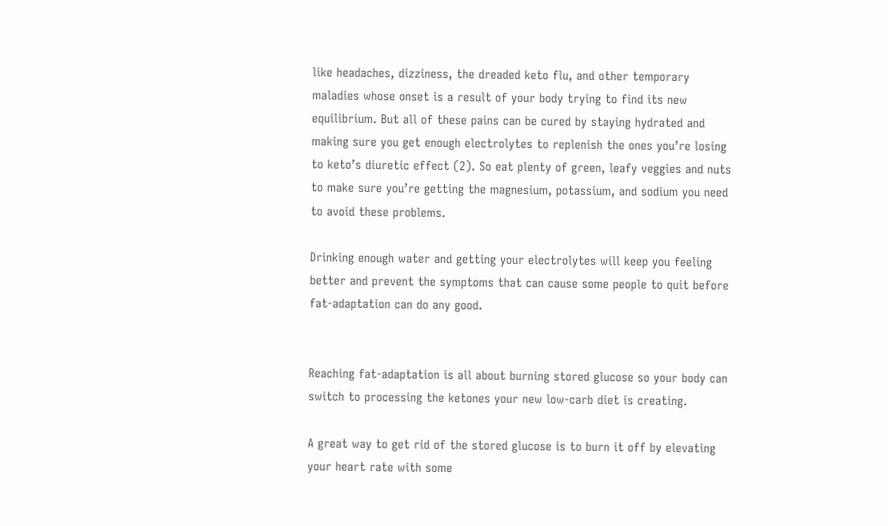like headaches, dizziness, the dreaded keto flu, and other temporary maladies whose onset is a result of your body trying to find its new equilibrium. But all of these pains can be cured by staying hydrated and making sure you get enough electrolytes to replenish the ones you’re losing to keto’s diuretic effect (2). So eat plenty of green, leafy veggies and nuts to make sure you’re getting the magnesium, potassium, and sodium you need to avoid these problems.

Drinking enough water and getting your electrolytes will keep you feeling better and prevent the symptoms that can cause some people to quit before fat-adaptation can do any good.


Reaching fat-adaptation is all about burning stored glucose so your body can switch to processing the ketones your new low-carb diet is creating.

A great way to get rid of the stored glucose is to burn it off by elevating your heart rate with some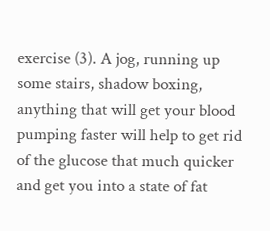exercise (3). A jog, running up some stairs, shadow boxing, anything that will get your blood pumping faster will help to get rid of the glucose that much quicker and get you into a state of fat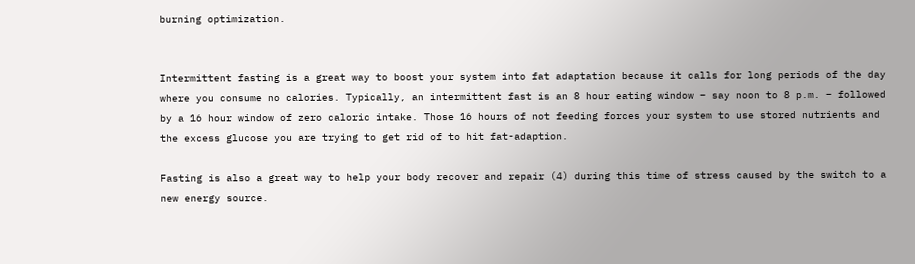burning optimization.


Intermittent fasting is a great way to boost your system into fat adaptation because it calls for long periods of the day where you consume no calories. Typically, an intermittent fast is an 8 hour eating window – say noon to 8 p.m. – followed by a 16 hour window of zero caloric intake. Those 16 hours of not feeding forces your system to use stored nutrients and the excess glucose you are trying to get rid of to hit fat-adaption.

Fasting is also a great way to help your body recover and repair (4) during this time of stress caused by the switch to a new energy source.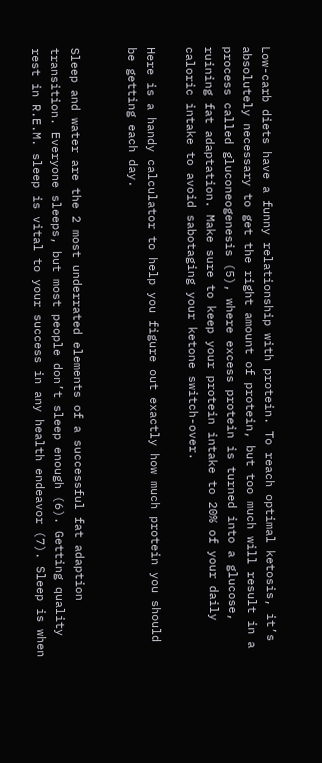Low-carb diets have a funny relationship with protein. To reach optimal ketosis, it’s absolutely necessary to get the right amount of protein, but too much will result in a process called gluconeogenesis (5), where excess protein is turned into a glucose, ruining fat adaptation. Make sure to keep your protein intake to 20% of your daily caloric intake to avoid sabotaging your ketone switch-over.

Here is a handy calculator to help you figure out exactly how much protein you should be getting each day.


Sleep and water are the 2 most underrated elements of a successful fat adaption transition. Everyone sleeps, but most people don’t sleep enough (6). Getting quality rest in R.E.M. sleep is vital to your success in any health endeavor (7). Sleep is when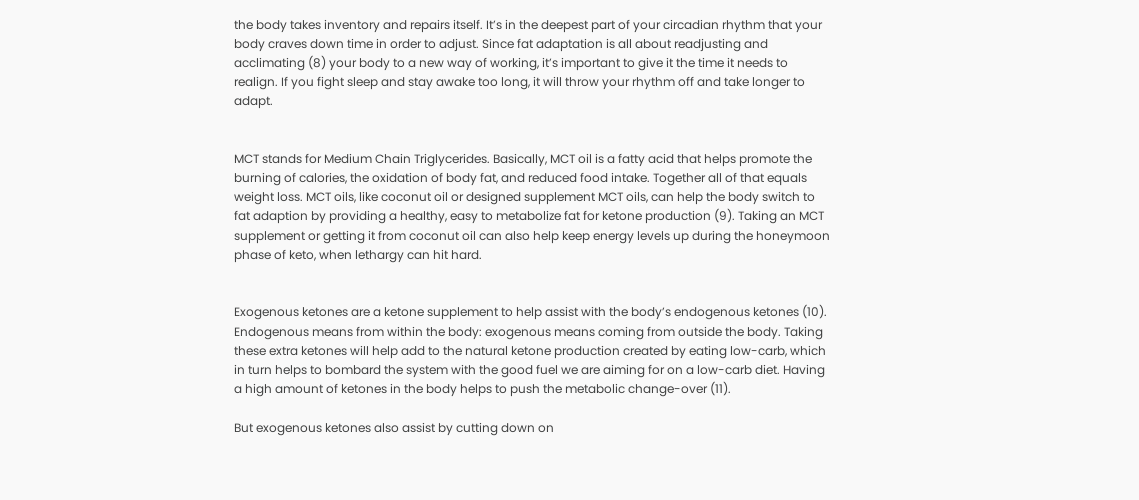the body takes inventory and repairs itself. It’s in the deepest part of your circadian rhythm that your body craves down time in order to adjust. Since fat adaptation is all about readjusting and acclimating (8) your body to a new way of working, it’s important to give it the time it needs to realign. If you fight sleep and stay awake too long, it will throw your rhythm off and take longer to adapt.


MCT stands for Medium Chain Triglycerides. Basically, MCT oil is a fatty acid that helps promote the burning of calories, the oxidation of body fat, and reduced food intake. Together all of that equals weight loss. MCT oils, like coconut oil or designed supplement MCT oils, can help the body switch to fat adaption by providing a healthy, easy to metabolize fat for ketone production (9). Taking an MCT supplement or getting it from coconut oil can also help keep energy levels up during the honeymoon phase of keto, when lethargy can hit hard.


Exogenous ketones are a ketone supplement to help assist with the body’s endogenous ketones (10). Endogenous means from within the body: exogenous means coming from outside the body. Taking these extra ketones will help add to the natural ketone production created by eating low-carb, which in turn helps to bombard the system with the good fuel we are aiming for on a low-carb diet. Having a high amount of ketones in the body helps to push the metabolic change-over (11).

But exogenous ketones also assist by cutting down on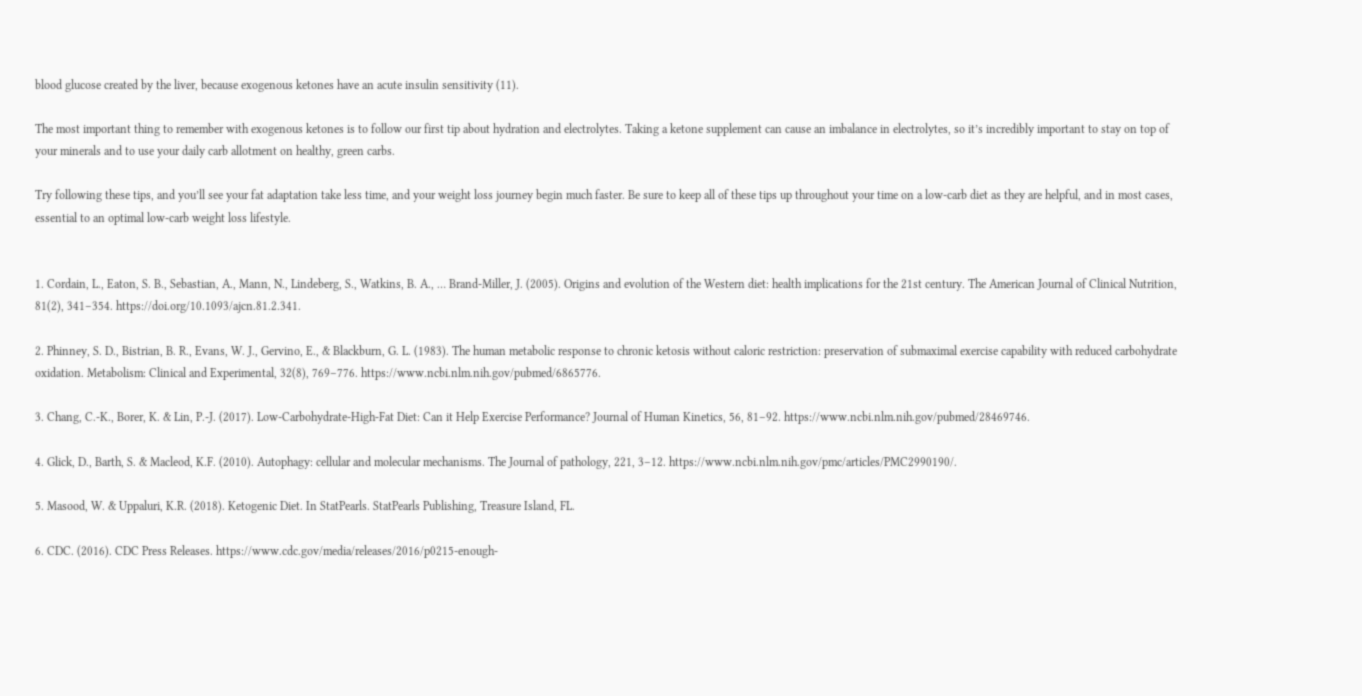blood glucose created by the liver, because exogenous ketones have an acute insulin sensitivity (11).

The most important thing to remember with exogenous ketones is to follow our first tip about hydration and electrolytes. Taking a ketone supplement can cause an imbalance in electrolytes, so it’s incredibly important to stay on top of your minerals and to use your daily carb allotment on healthy, green carbs.

Try following these tips, and you’ll see your fat adaptation take less time, and your weight loss journey begin much faster. Be sure to keep all of these tips up throughout your time on a low-carb diet as they are helpful, and in most cases, essential to an optimal low-carb weight loss lifestyle.


1. Cordain, L., Eaton, S. B., Sebastian, A., Mann, N., Lindeberg, S., Watkins, B. A., … Brand-Miller, J. (2005). Origins and evolution of the Western diet: health implications for the 21st century. The American Journal of Clinical Nutrition, 81(2), 341–354. https://doi.org/10.1093/ajcn.81.2.341.

2. Phinney, S. D., Bistrian, B. R., Evans, W. J., Gervino, E., & Blackburn, G. L. (1983). The human metabolic response to chronic ketosis without caloric restriction: preservation of submaximal exercise capability with reduced carbohydrate oxidation. Metabolism: Clinical and Experimental, 32(8), 769–776. https://www.ncbi.nlm.nih.gov/pubmed/6865776.

3. Chang, C.-K., Borer, K. & Lin, P.-J. (2017). Low-Carbohydrate-High-Fat Diet: Can it Help Exercise Performance? Journal of Human Kinetics, 56, 81–92. https://www.ncbi.nlm.nih.gov/pubmed/28469746.

4. Glick, D., Barth, S. & Macleod, K.F. (2010). Autophagy: cellular and molecular mechanisms. The Journal of pathology, 221, 3–12. https://www.ncbi.nlm.nih.gov/pmc/articles/PMC2990190/.

5. Masood, W. & Uppaluri, K.R. (2018). Ketogenic Diet. In StatPearls. StatPearls Publishing, Treasure Island, FL.

6. CDC. (2016). CDC Press Releases. https://www.cdc.gov/media/releases/2016/p0215-enough-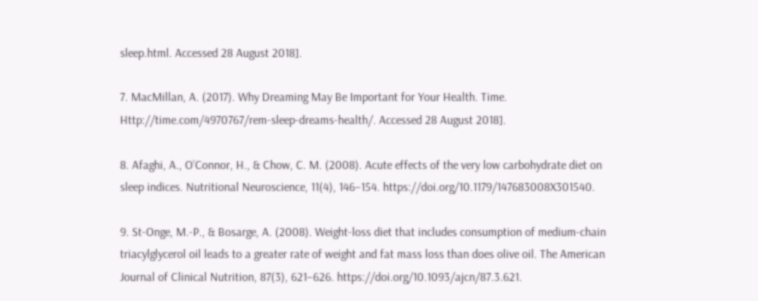sleep.html. Accessed 28 August 2018].

7. MacMillan, A. (2017). Why Dreaming May Be Important for Your Health. Time. Http://time.com/4970767/rem-sleep-dreams-health/. Accessed 28 August 2018].

8. Afaghi, A., O’Connor, H., & Chow, C. M. (2008). Acute effects of the very low carbohydrate diet on sleep indices. Nutritional Neuroscience, 11(4), 146–154. https://doi.org/10.1179/147683008X301540.

9. St-Onge, M.-P., & Bosarge, A. (2008). Weight-loss diet that includes consumption of medium-chain triacylglycerol oil leads to a greater rate of weight and fat mass loss than does olive oil. The American Journal of Clinical Nutrition, 87(3), 621–626. https://doi.org/10.1093/ajcn/87.3.621.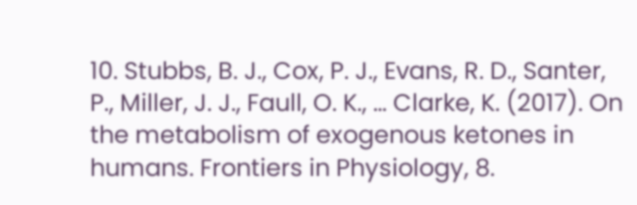10. Stubbs, B. J., Cox, P. J., Evans, R. D., Santer, P., Miller, J. J., Faull, O. K., … Clarke, K. (2017). On the metabolism of exogenous ketones in humans. Frontiers in Physiology, 8.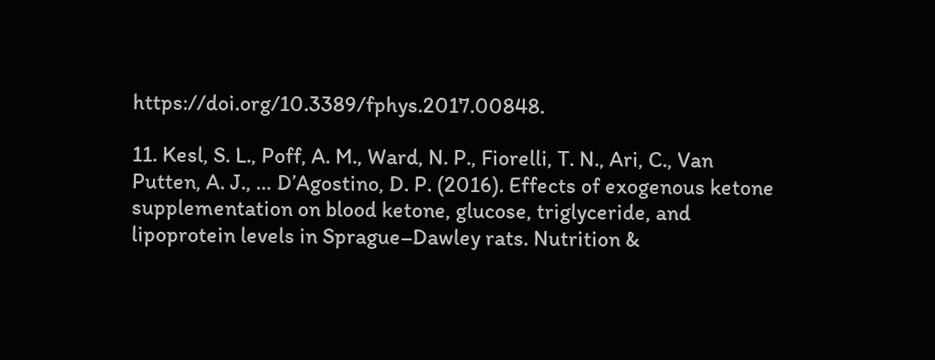https://doi.org/10.3389/fphys.2017.00848.

11. Kesl, S. L., Poff, A. M., Ward, N. P., Fiorelli, T. N., Ari, C., Van Putten, A. J., … D’Agostino, D. P. (2016). Effects of exogenous ketone supplementation on blood ketone, glucose, triglyceride, and lipoprotein levels in Sprague–Dawley rats. Nutrition &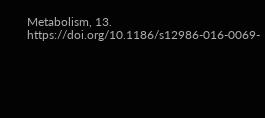Metabolism, 13. https://doi.org/10.1186/s12986-016-0069-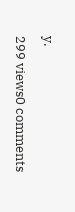y.

299 views0 comments